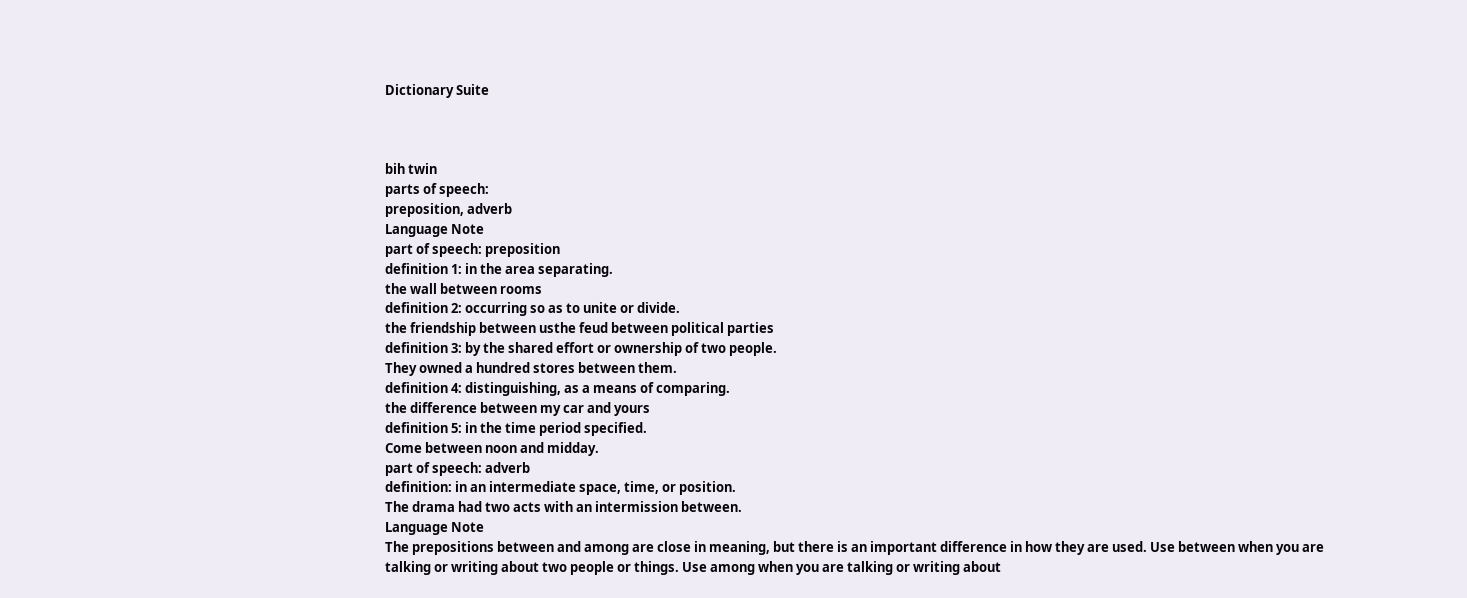Dictionary Suite



bih twin
parts of speech:
preposition, adverb
Language Note
part of speech: preposition
definition 1: in the area separating.
the wall between rooms
definition 2: occurring so as to unite or divide.
the friendship between usthe feud between political parties
definition 3: by the shared effort or ownership of two people.
They owned a hundred stores between them.
definition 4: distinguishing, as a means of comparing.
the difference between my car and yours
definition 5: in the time period specified.
Come between noon and midday.
part of speech: adverb
definition: in an intermediate space, time, or position.
The drama had two acts with an intermission between.
Language Note
The prepositions between and among are close in meaning, but there is an important difference in how they are used. Use between when you are talking or writing about two people or things. Use among when you are talking or writing about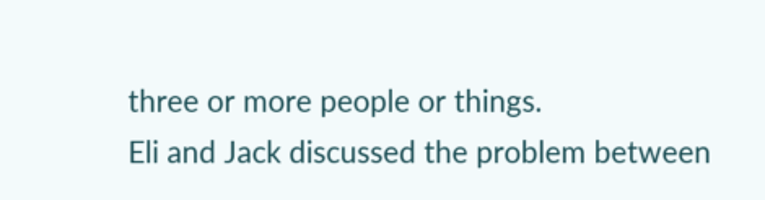three or more people or things.
Eli and Jack discussed the problem between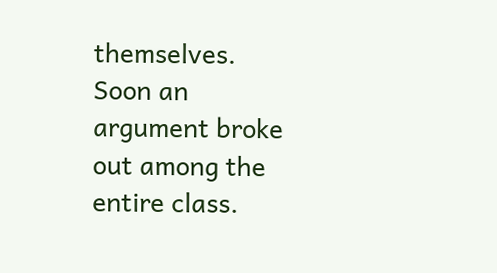themselves. Soon an argument broke out among the entire class.